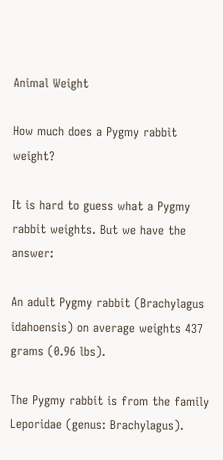Animal Weight

How much does a Pygmy rabbit weight?

It is hard to guess what a Pygmy rabbit weights. But we have the answer:

An adult Pygmy rabbit (Brachylagus idahoensis) on average weights 437 grams (0.96 lbs).

The Pygmy rabbit is from the family Leporidae (genus: Brachylagus).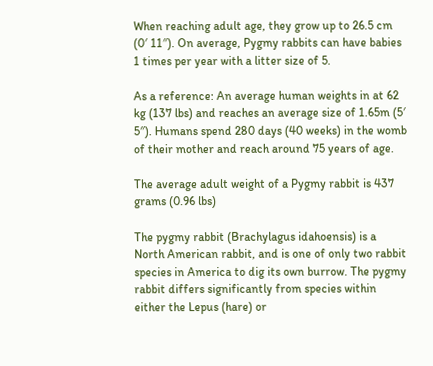When reaching adult age, they grow up to 26.5 cm (0′ 11″). On average, Pygmy rabbits can have babies 1 times per year with a litter size of 5.

As a reference: An average human weights in at 62 kg (137 lbs) and reaches an average size of 1.65m (5′ 5″). Humans spend 280 days (40 weeks) in the womb of their mother and reach around 75 years of age.

The average adult weight of a Pygmy rabbit is 437 grams (0.96 lbs)

The pygmy rabbit (Brachylagus idahoensis) is a North American rabbit, and is one of only two rabbit species in America to dig its own burrow. The pygmy rabbit differs significantly from species within either the Lepus (hare) or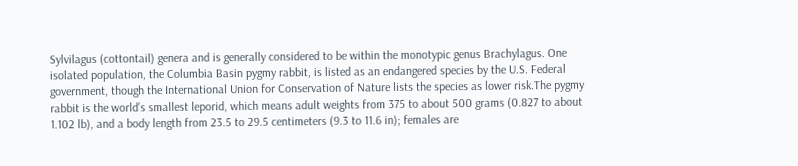Sylvilagus (cottontail) genera and is generally considered to be within the monotypic genus Brachylagus. One isolated population, the Columbia Basin pygmy rabbit, is listed as an endangered species by the U.S. Federal government, though the International Union for Conservation of Nature lists the species as lower risk.The pygmy rabbit is the world’s smallest leporid, which means adult weights from 375 to about 500 grams (0.827 to about 1.102 lb), and a body length from 23.5 to 29.5 centimeters (9.3 to 11.6 in); females are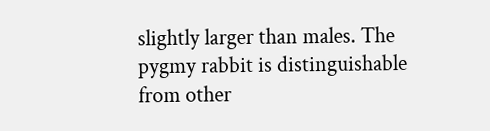slightly larger than males. The pygmy rabbit is distinguishable from other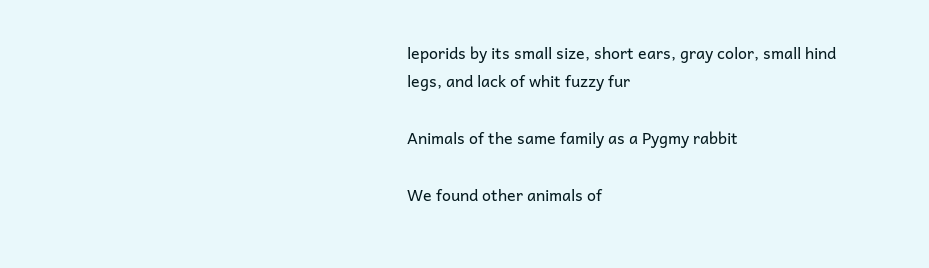leporids by its small size, short ears, gray color, small hind legs, and lack of whit fuzzy fur

Animals of the same family as a Pygmy rabbit

We found other animals of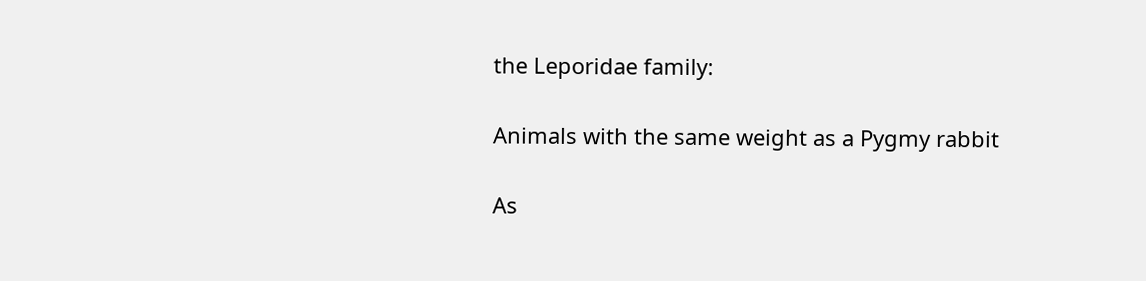the Leporidae family:

Animals with the same weight as a Pygmy rabbit

As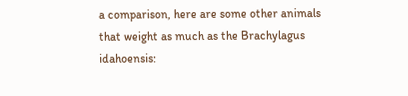a comparison, here are some other animals that weight as much as the Brachylagus idahoensis: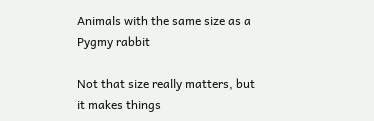Animals with the same size as a Pygmy rabbit

Not that size really matters, but it makes things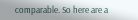comparable. So here are a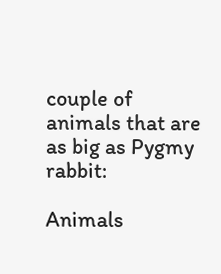couple of animals that are as big as Pygmy rabbit:

Animals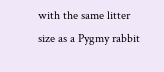with the same litter size as a Pygmy rabbit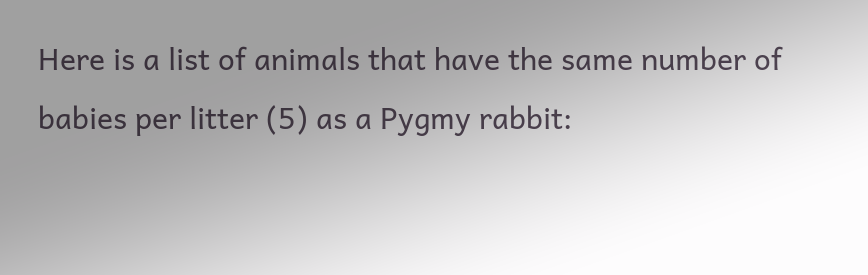Here is a list of animals that have the same number of babies per litter (5) as a Pygmy rabbit: